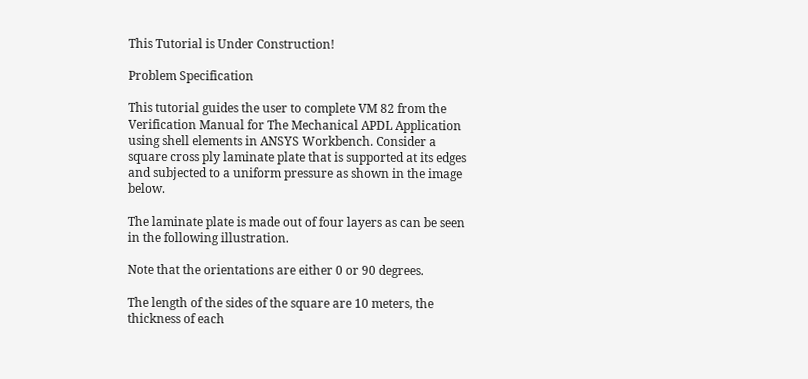This Tutorial is Under Construction!

Problem Specification

This tutorial guides the user to complete VM 82 from the Verification Manual for The Mechanical APDL Application using shell elements in ANSYS Workbench. Consider a square cross ply laminate plate that is supported at its edges and subjected to a uniform pressure as shown in the image below.

The laminate plate is made out of four layers as can be seen in the following illustration.

Note that the orientations are either 0 or 90 degrees.

The length of the sides of the square are 10 meters, the thickness of each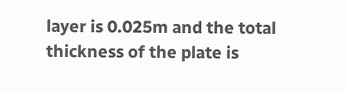layer is 0.025m and the total thickness of the plate is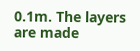0.1m. The layers are made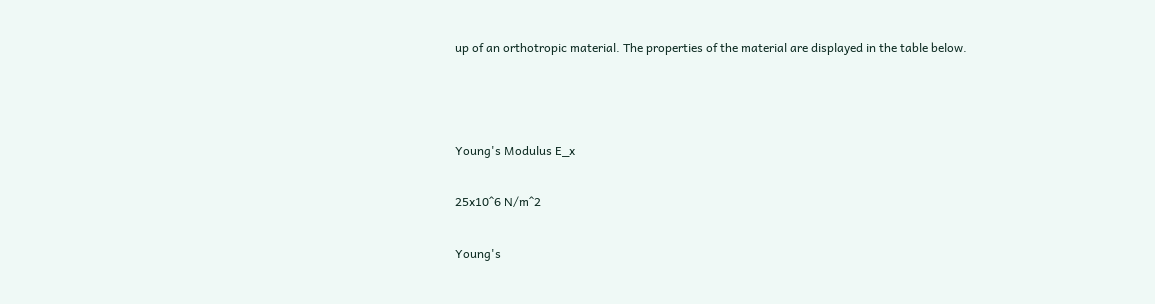up of an orthotropic material. The properties of the material are displayed in the table below.



Young's Modulus E_x

25x10^6 N/m^2

Young's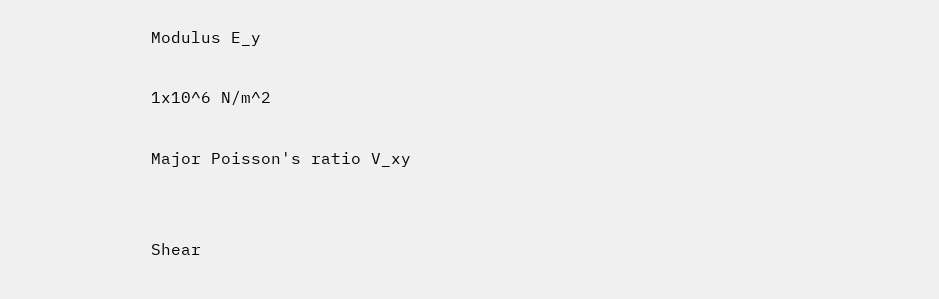Modulus E_y

1x10^6 N/m^2

Major Poisson's ratio V_xy


Shear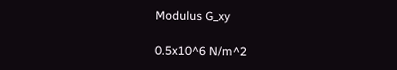Modulus G_xy

0.5x10^6 N/m^2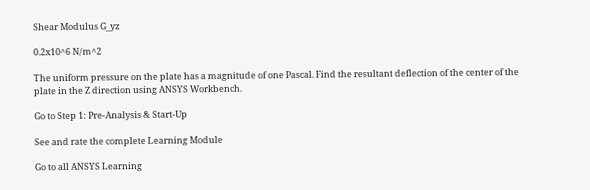Shear Modulus G_yz

0.2x10^6 N/m^2

The uniform pressure on the plate has a magnitude of one Pascal. Find the resultant deflection of the center of the plate in the Z direction using ANSYS Workbench.

Go to Step 1: Pre-Analysis & Start-Up

See and rate the complete Learning Module

Go to all ANSYS Learning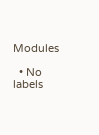Modules

  • No labels